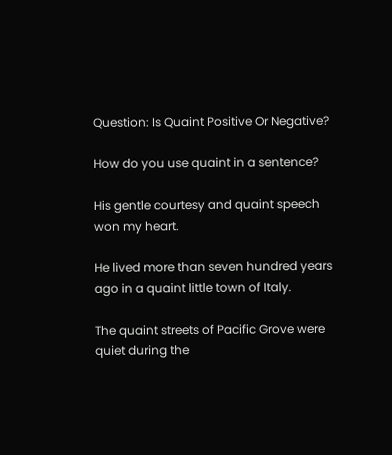Question: Is Quaint Positive Or Negative?

How do you use quaint in a sentence?

His gentle courtesy and quaint speech won my heart.

He lived more than seven hundred years ago in a quaint little town of Italy.

The quaint streets of Pacific Grove were quiet during the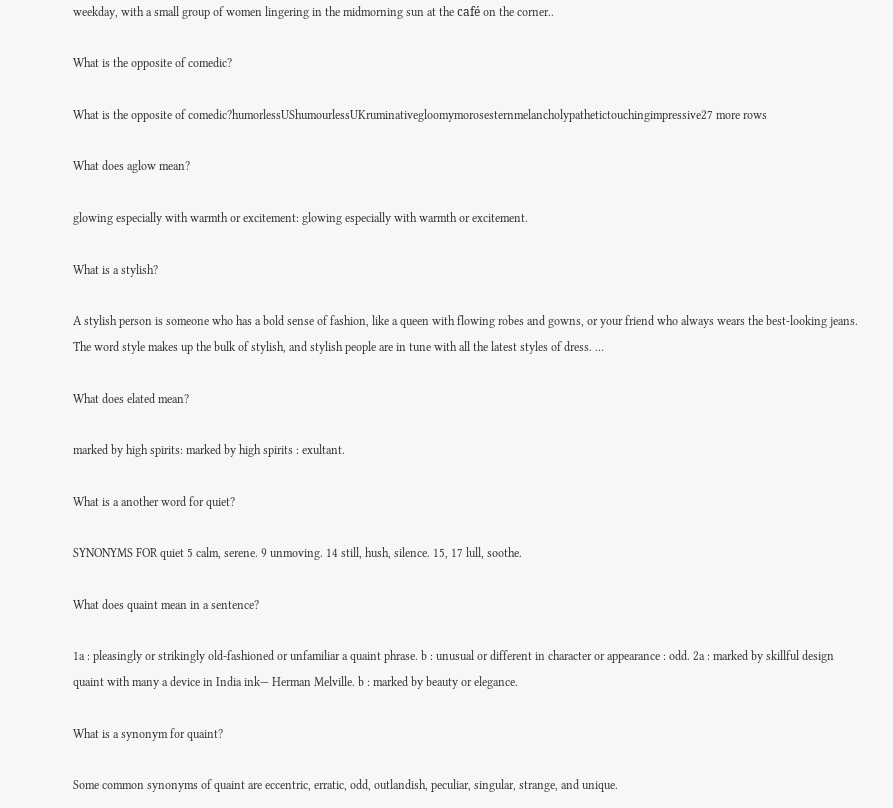weekday, with a small group of women lingering in the midmorning sun at the café on the corner..

What is the opposite of comedic?

What is the opposite of comedic?humorlessUShumourlessUKruminativegloomymorosesternmelancholypathetictouchingimpressive27 more rows

What does aglow mean?

glowing especially with warmth or excitement: glowing especially with warmth or excitement.

What is a stylish?

A stylish person is someone who has a bold sense of fashion, like a queen with flowing robes and gowns, or your friend who always wears the best-looking jeans. The word style makes up the bulk of stylish, and stylish people are in tune with all the latest styles of dress. …

What does elated mean?

marked by high spirits: marked by high spirits : exultant.

What is a another word for quiet?

SYNONYMS FOR quiet 5 calm, serene. 9 unmoving. 14 still, hush, silence. 15, 17 lull, soothe.

What does quaint mean in a sentence?

1a : pleasingly or strikingly old-fashioned or unfamiliar a quaint phrase. b : unusual or different in character or appearance : odd. 2a : marked by skillful design quaint with many a device in India ink— Herman Melville. b : marked by beauty or elegance.

What is a synonym for quaint?

Some common synonyms of quaint are eccentric, erratic, odd, outlandish, peculiar, singular, strange, and unique.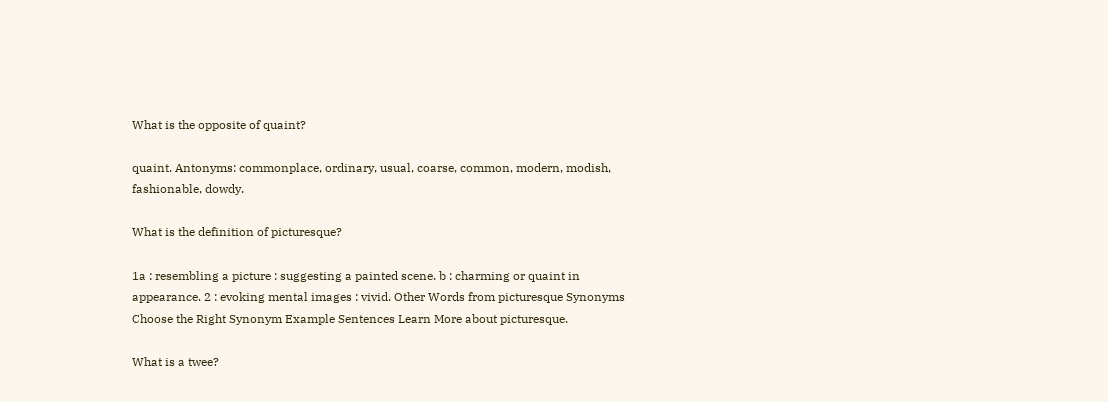What is the opposite of quaint?

quaint. Antonyms: commonplace, ordinary, usual, coarse, common, modern, modish, fashionable, dowdy.

What is the definition of picturesque?

1a : resembling a picture : suggesting a painted scene. b : charming or quaint in appearance. 2 : evoking mental images : vivid. Other Words from picturesque Synonyms Choose the Right Synonym Example Sentences Learn More about picturesque.

What is a twee?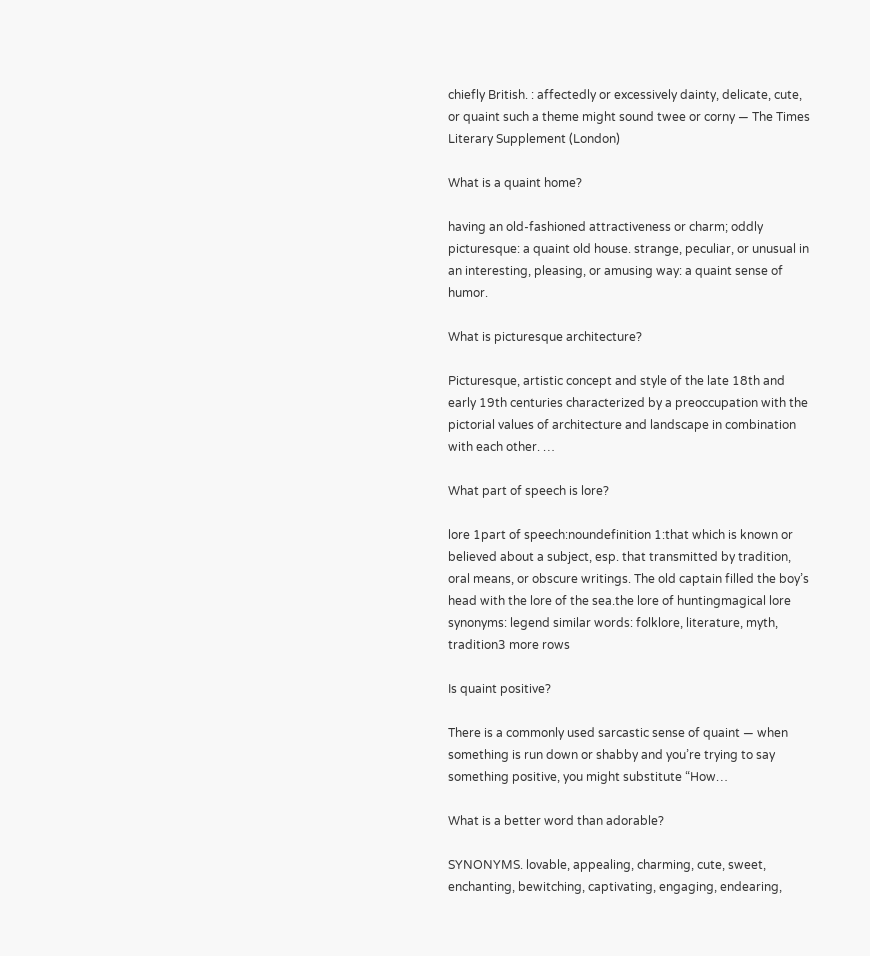chiefly British. : affectedly or excessively dainty, delicate, cute, or quaint such a theme might sound twee or corny — The Times Literary Supplement (London)

What is a quaint home?

having an old-fashioned attractiveness or charm; oddly picturesque: a quaint old house. strange, peculiar, or unusual in an interesting, pleasing, or amusing way: a quaint sense of humor.

What is picturesque architecture?

Picturesque, artistic concept and style of the late 18th and early 19th centuries characterized by a preoccupation with the pictorial values of architecture and landscape in combination with each other. …

What part of speech is lore?

lore 1part of speech:noundefinition 1:that which is known or believed about a subject, esp. that transmitted by tradition, oral means, or obscure writings. The old captain filled the boy’s head with the lore of the sea.the lore of huntingmagical lore synonyms: legend similar words: folklore, literature, myth, tradition3 more rows

Is quaint positive?

There is a commonly used sarcastic sense of quaint — when something is run down or shabby and you’re trying to say something positive, you might substitute “How…

What is a better word than adorable?

SYNONYMS. lovable, appealing, charming, cute, sweet, enchanting, bewitching, captivating, engaging, endearing,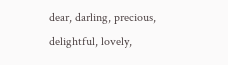dear, darling, precious, delightful, lovely,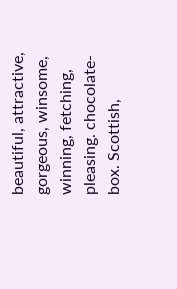beautiful, attractive, gorgeous, winsome, winning, fetching, pleasing. chocolate-box. Scottish,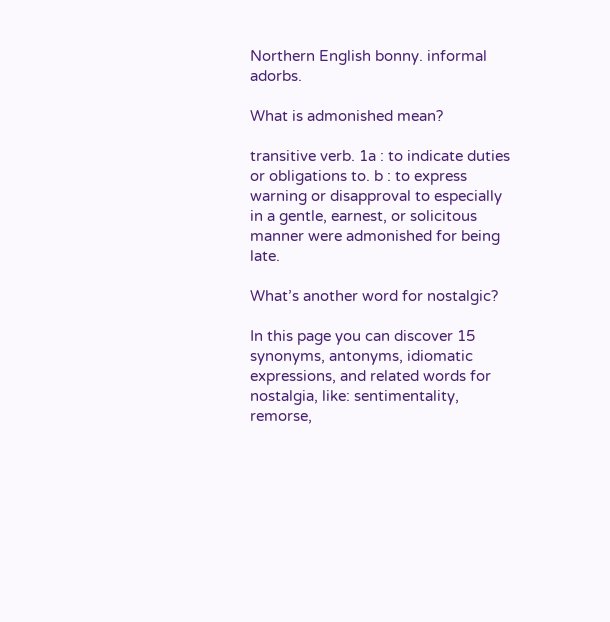Northern English bonny. informal adorbs.

What is admonished mean?

transitive verb. 1a : to indicate duties or obligations to. b : to express warning or disapproval to especially in a gentle, earnest, or solicitous manner were admonished for being late.

What’s another word for nostalgic?

In this page you can discover 15 synonyms, antonyms, idiomatic expressions, and related words for nostalgia, like: sentimentality, remorse,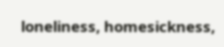loneliness, homesickness,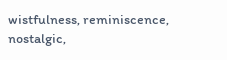wistfulness, reminiscence, nostalgic,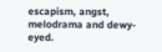escapism, angst, melodrama and dewy-eyed.